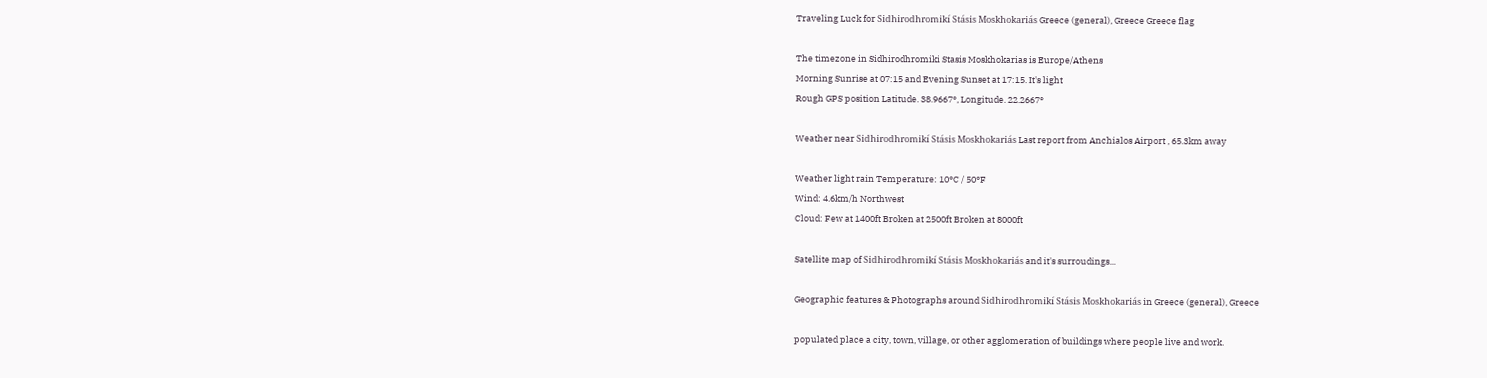Traveling Luck for Sidhirodhromikí Stásis Moskhokariás Greece (general), Greece Greece flag

The timezone in Sidhirodhromiki Stasis Moskhokarias is Europe/Athens
Morning Sunrise at 07:15 and Evening Sunset at 17:15. It's light
Rough GPS position Latitude. 38.9667°, Longitude. 22.2667°

Weather near Sidhirodhromikí Stásis Moskhokariás Last report from Anchialos Airport , 65.3km away

Weather light rain Temperature: 10°C / 50°F
Wind: 4.6km/h Northwest
Cloud: Few at 1400ft Broken at 2500ft Broken at 8000ft

Satellite map of Sidhirodhromikí Stásis Moskhokariás and it's surroudings...

Geographic features & Photographs around Sidhirodhromikí Stásis Moskhokariás in Greece (general), Greece

populated place a city, town, village, or other agglomeration of buildings where people live and work.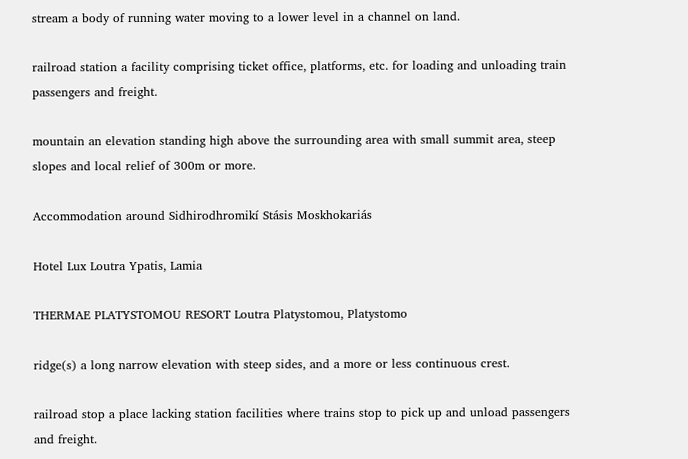stream a body of running water moving to a lower level in a channel on land.

railroad station a facility comprising ticket office, platforms, etc. for loading and unloading train passengers and freight.

mountain an elevation standing high above the surrounding area with small summit area, steep slopes and local relief of 300m or more.

Accommodation around Sidhirodhromikí Stásis Moskhokariás

Hotel Lux Loutra Ypatis, Lamia

THERMAE PLATYSTOMOU RESORT Loutra Platystomou, Platystomo

ridge(s) a long narrow elevation with steep sides, and a more or less continuous crest.

railroad stop a place lacking station facilities where trains stop to pick up and unload passengers and freight.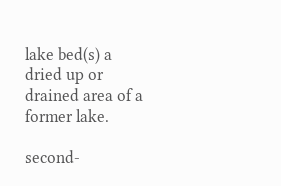lake bed(s) a dried up or drained area of a former lake.

second-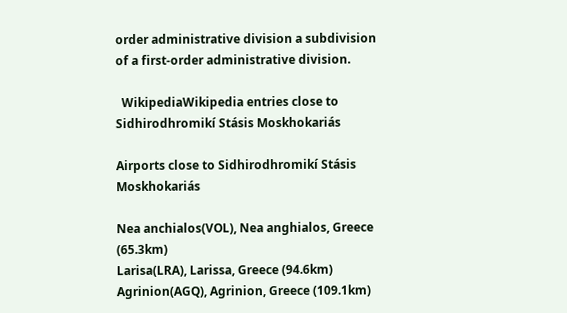order administrative division a subdivision of a first-order administrative division.

  WikipediaWikipedia entries close to Sidhirodhromikí Stásis Moskhokariás

Airports close to Sidhirodhromikí Stásis Moskhokariás

Nea anchialos(VOL), Nea anghialos, Greece (65.3km)
Larisa(LRA), Larissa, Greece (94.6km)
Agrinion(AGQ), Agrinion, Greece (109.1km)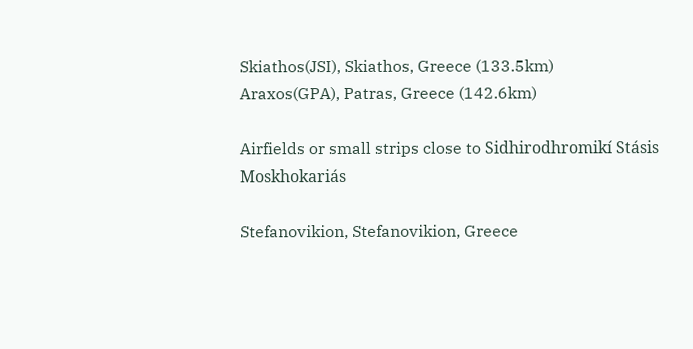Skiathos(JSI), Skiathos, Greece (133.5km)
Araxos(GPA), Patras, Greece (142.6km)

Airfields or small strips close to Sidhirodhromikí Stásis Moskhokariás

Stefanovikion, Stefanovikion, Greece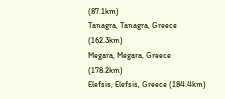(87.1km)
Tanagra, Tanagra, Greece (162.3km)
Megara, Megara, Greece (178.2km)
Elefsis, Elefsis, Greece (184.4km)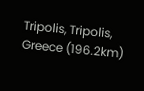Tripolis, Tripolis, Greece (196.2km)